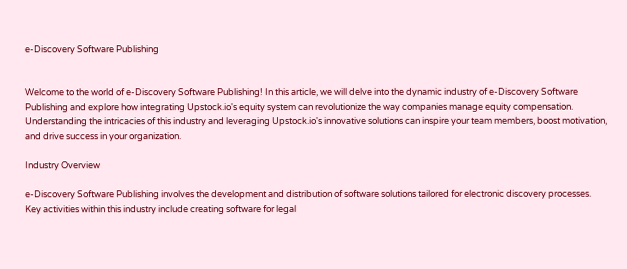e-Discovery Software Publishing


Welcome to the world of e-Discovery Software Publishing! In this article, we will delve into the dynamic industry of e-Discovery Software Publishing and explore how integrating Upstock.io's equity system can revolutionize the way companies manage equity compensation. Understanding the intricacies of this industry and leveraging Upstock.io's innovative solutions can inspire your team members, boost motivation, and drive success in your organization.

Industry Overview

e-Discovery Software Publishing involves the development and distribution of software solutions tailored for electronic discovery processes. Key activities within this industry include creating software for legal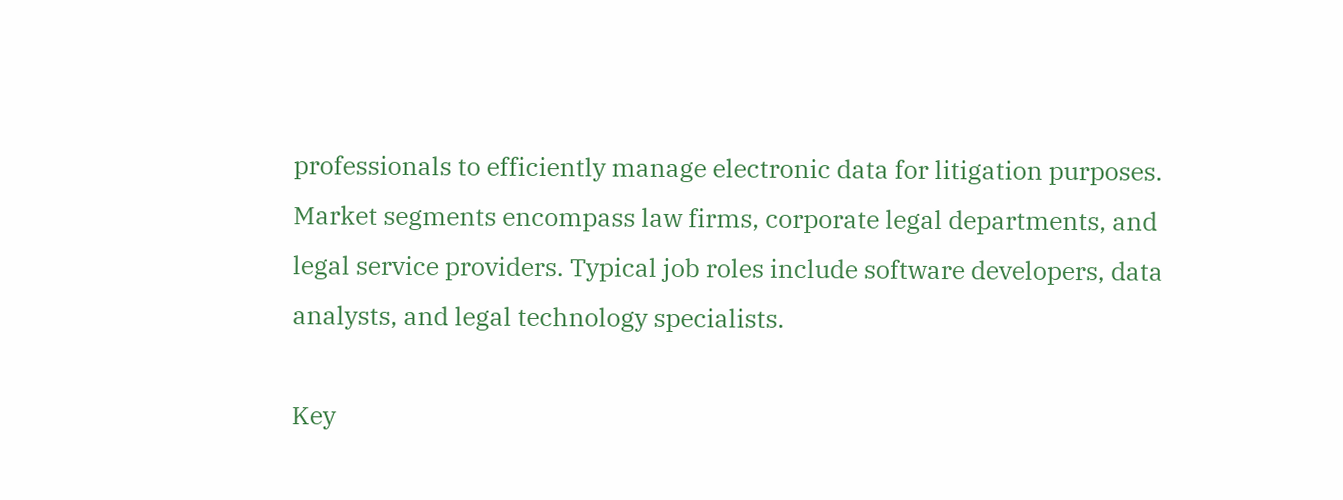professionals to efficiently manage electronic data for litigation purposes. Market segments encompass law firms, corporate legal departments, and legal service providers. Typical job roles include software developers, data analysts, and legal technology specialists.

Key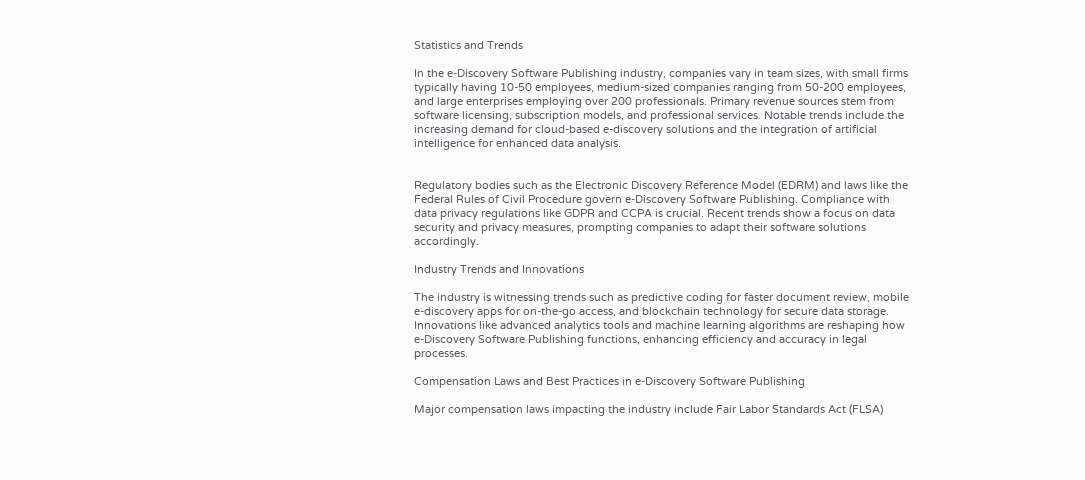Statistics and Trends

In the e-Discovery Software Publishing industry, companies vary in team sizes, with small firms typically having 10-50 employees, medium-sized companies ranging from 50-200 employees, and large enterprises employing over 200 professionals. Primary revenue sources stem from software licensing, subscription models, and professional services. Notable trends include the increasing demand for cloud-based e-discovery solutions and the integration of artificial intelligence for enhanced data analysis.


Regulatory bodies such as the Electronic Discovery Reference Model (EDRM) and laws like the Federal Rules of Civil Procedure govern e-Discovery Software Publishing. Compliance with data privacy regulations like GDPR and CCPA is crucial. Recent trends show a focus on data security and privacy measures, prompting companies to adapt their software solutions accordingly.

Industry Trends and Innovations

The industry is witnessing trends such as predictive coding for faster document review, mobile e-discovery apps for on-the-go access, and blockchain technology for secure data storage. Innovations like advanced analytics tools and machine learning algorithms are reshaping how e-Discovery Software Publishing functions, enhancing efficiency and accuracy in legal processes.

Compensation Laws and Best Practices in e-Discovery Software Publishing

Major compensation laws impacting the industry include Fair Labor Standards Act (FLSA)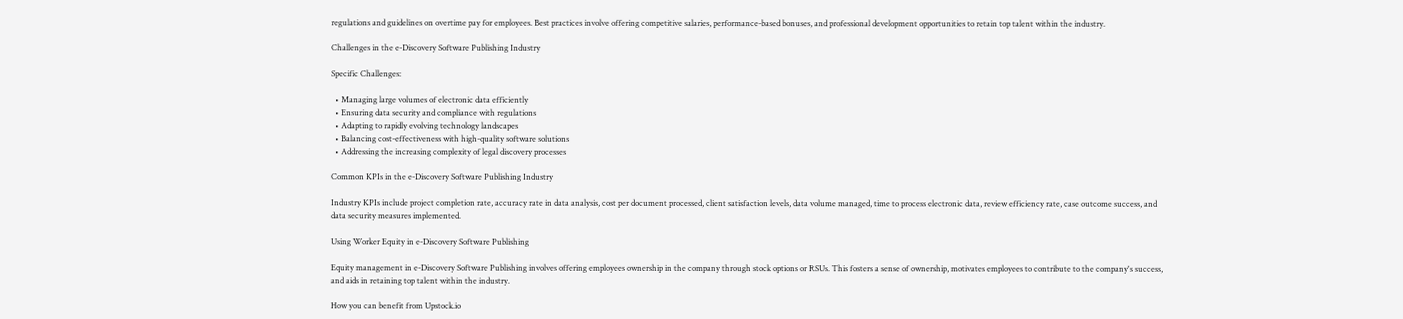regulations and guidelines on overtime pay for employees. Best practices involve offering competitive salaries, performance-based bonuses, and professional development opportunities to retain top talent within the industry.

Challenges in the e-Discovery Software Publishing Industry

Specific Challenges:

  • Managing large volumes of electronic data efficiently
  • Ensuring data security and compliance with regulations
  • Adapting to rapidly evolving technology landscapes
  • Balancing cost-effectiveness with high-quality software solutions
  • Addressing the increasing complexity of legal discovery processes

Common KPIs in the e-Discovery Software Publishing Industry

Industry KPIs include project completion rate, accuracy rate in data analysis, cost per document processed, client satisfaction levels, data volume managed, time to process electronic data, review efficiency rate, case outcome success, and data security measures implemented.

Using Worker Equity in e-Discovery Software Publishing

Equity management in e-Discovery Software Publishing involves offering employees ownership in the company through stock options or RSUs. This fosters a sense of ownership, motivates employees to contribute to the company's success, and aids in retaining top talent within the industry.

How you can benefit from Upstock.io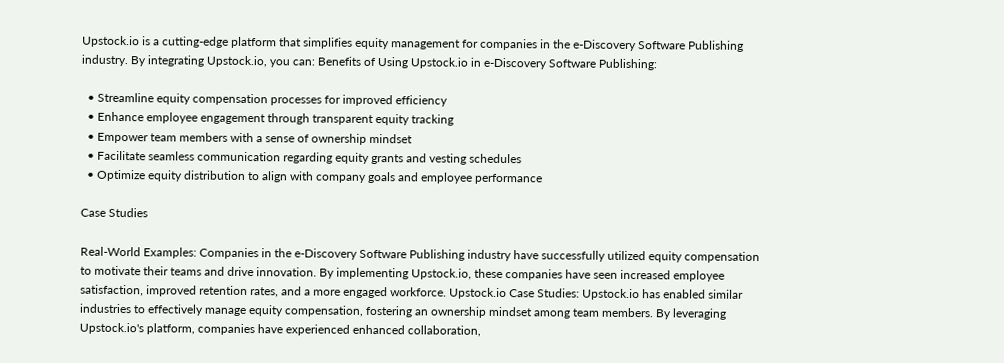Upstock.io is a cutting-edge platform that simplifies equity management for companies in the e-Discovery Software Publishing industry. By integrating Upstock.io, you can: Benefits of Using Upstock.io in e-Discovery Software Publishing:

  • Streamline equity compensation processes for improved efficiency
  • Enhance employee engagement through transparent equity tracking
  • Empower team members with a sense of ownership mindset
  • Facilitate seamless communication regarding equity grants and vesting schedules
  • Optimize equity distribution to align with company goals and employee performance

Case Studies

Real-World Examples: Companies in the e-Discovery Software Publishing industry have successfully utilized equity compensation to motivate their teams and drive innovation. By implementing Upstock.io, these companies have seen increased employee satisfaction, improved retention rates, and a more engaged workforce. Upstock.io Case Studies: Upstock.io has enabled similar industries to effectively manage equity compensation, fostering an ownership mindset among team members. By leveraging Upstock.io's platform, companies have experienced enhanced collaboration,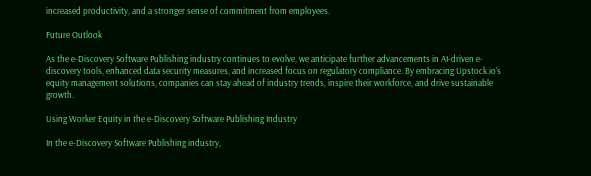increased productivity, and a stronger sense of commitment from employees.

Future Outlook

As the e-Discovery Software Publishing industry continues to evolve, we anticipate further advancements in AI-driven e-discovery tools, enhanced data security measures, and increased focus on regulatory compliance. By embracing Upstock.io's equity management solutions, companies can stay ahead of industry trends, inspire their workforce, and drive sustainable growth.

Using Worker Equity in the e-Discovery Software Publishing Industry

In the e-Discovery Software Publishing industry,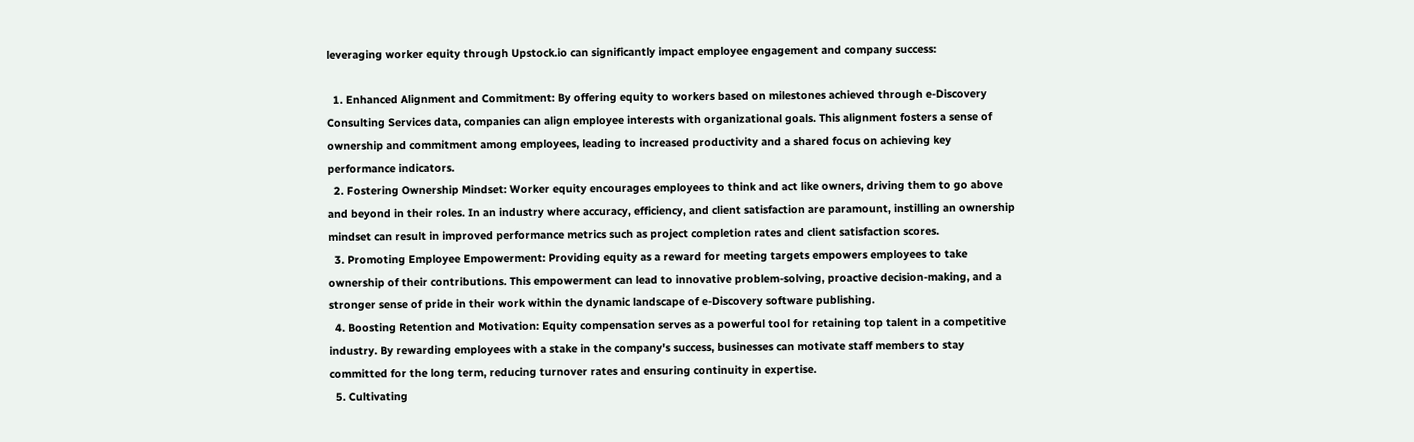leveraging worker equity through Upstock.io can significantly impact employee engagement and company success:

  1. Enhanced Alignment and Commitment: By offering equity to workers based on milestones achieved through e-Discovery Consulting Services data, companies can align employee interests with organizational goals. This alignment fosters a sense of ownership and commitment among employees, leading to increased productivity and a shared focus on achieving key performance indicators.
  2. Fostering Ownership Mindset: Worker equity encourages employees to think and act like owners, driving them to go above and beyond in their roles. In an industry where accuracy, efficiency, and client satisfaction are paramount, instilling an ownership mindset can result in improved performance metrics such as project completion rates and client satisfaction scores.
  3. Promoting Employee Empowerment: Providing equity as a reward for meeting targets empowers employees to take ownership of their contributions. This empowerment can lead to innovative problem-solving, proactive decision-making, and a stronger sense of pride in their work within the dynamic landscape of e-Discovery software publishing.
  4. Boosting Retention and Motivation: Equity compensation serves as a powerful tool for retaining top talent in a competitive industry. By rewarding employees with a stake in the company's success, businesses can motivate staff members to stay committed for the long term, reducing turnover rates and ensuring continuity in expertise.
  5. Cultivating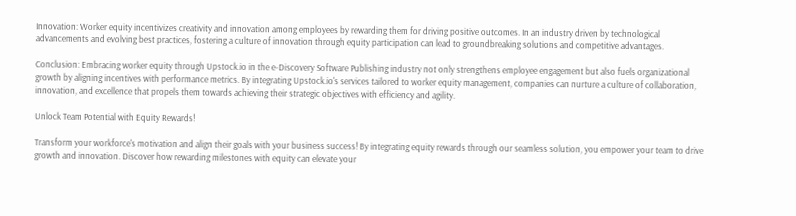Innovation: Worker equity incentivizes creativity and innovation among employees by rewarding them for driving positive outcomes. In an industry driven by technological advancements and evolving best practices, fostering a culture of innovation through equity participation can lead to groundbreaking solutions and competitive advantages.

Conclusion: Embracing worker equity through Upstock.io in the e-Discovery Software Publishing industry not only strengthens employee engagement but also fuels organizational growth by aligning incentives with performance metrics. By integrating Upstock.io's services tailored to worker equity management, companies can nurture a culture of collaboration, innovation, and excellence that propels them towards achieving their strategic objectives with efficiency and agility.

Unlock Team Potential with Equity Rewards!

Transform your workforce's motivation and align their goals with your business success! By integrating equity rewards through our seamless solution, you empower your team to drive growth and innovation. Discover how rewarding milestones with equity can elevate your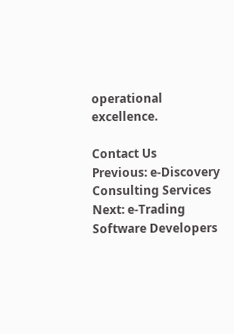operational excellence.

Contact Us
Previous: e-Discovery Consulting Services Next: e-Trading Software Developers